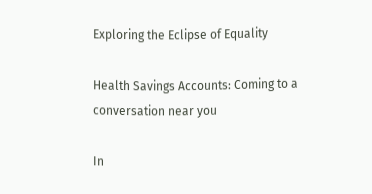Exploring the Eclipse of Equality

Health Savings Accounts: Coming to a conversation near you

In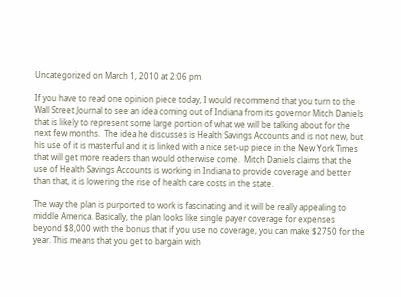Uncategorized on March 1, 2010 at 2:06 pm

If you have to read one opinion piece today, I would recommend that you turn to the Wall Street Journal to see an idea coming out of Indiana from its governor Mitch Daniels that is likely to represent some large portion of what we will be talking about for the next few months.  The idea he discusses is Health Savings Accounts and is not new, but his use of it is masterful and it is linked with a nice set-up piece in the New York Times that will get more readers than would otherwise come.  Mitch Daniels claims that the use of Health Savings Accounts is working in Indiana to provide coverage and better than that, it is lowering the rise of health care costs in the state.

The way the plan is purported to work is fascinating and it will be really appealing to middle America. Basically, the plan looks like single payer coverage for expenses beyond $8,000 with the bonus that if you use no coverage, you can make $2750 for the year. This means that you get to bargain with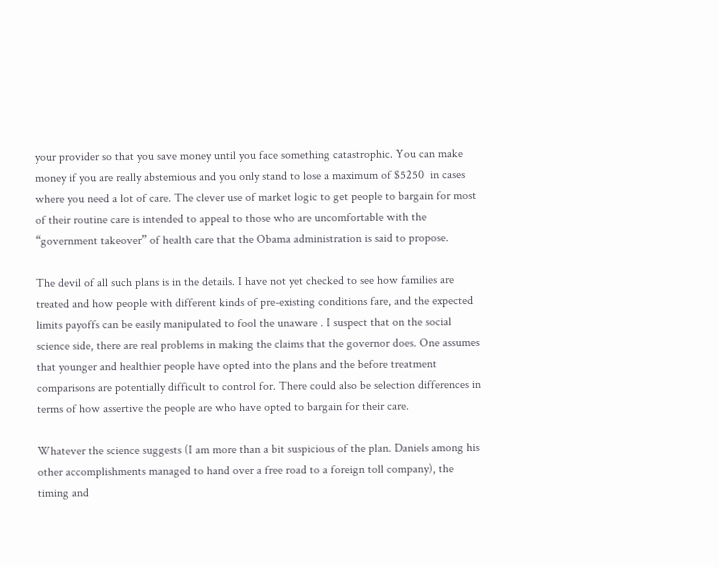your provider so that you save money until you face something catastrophic. You can make money if you are really abstemious and you only stand to lose a maximum of $5250  in cases where you need a lot of care. The clever use of market logic to get people to bargain for most of their routine care is intended to appeal to those who are uncomfortable with the “government takeover” of health care that the Obama administration is said to propose.

The devil of all such plans is in the details. I have not yet checked to see how families are treated and how people with different kinds of pre-existing conditions fare, and the expected limits payoffs can be easily manipulated to fool the unaware . I suspect that on the social science side, there are real problems in making the claims that the governor does. One assumes that younger and healthier people have opted into the plans and the before treatment comparisons are potentially difficult to control for. There could also be selection differences in terms of how assertive the people are who have opted to bargain for their care.

Whatever the science suggests (I am more than a bit suspicious of the plan. Daniels among his other accomplishments managed to hand over a free road to a foreign toll company), the timing and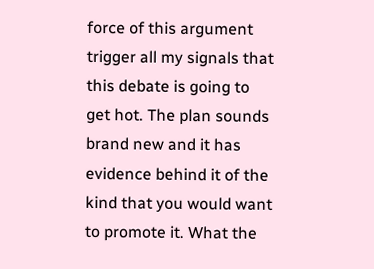force of this argument trigger all my signals that this debate is going to get hot. The plan sounds brand new and it has evidence behind it of the kind that you would want to promote it. What the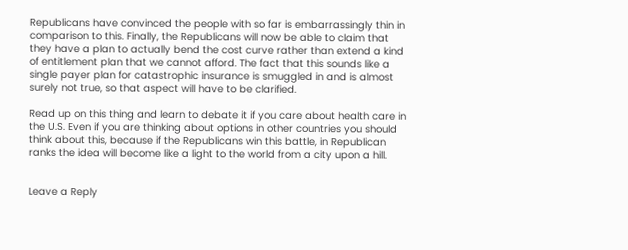Republicans have convinced the people with so far is embarrassingly thin in comparison to this. Finally, the Republicans will now be able to claim that they have a plan to actually bend the cost curve rather than extend a kind of entitlement plan that we cannot afford. The fact that this sounds like a single payer plan for catastrophic insurance is smuggled in and is almost surely not true, so that aspect will have to be clarified.

Read up on this thing and learn to debate it if you care about health care in the U.S. Even if you are thinking about options in other countries you should think about this, because if the Republicans win this battle, in Republican ranks the idea will become like a light to the world from a city upon a hill.


Leave a Reply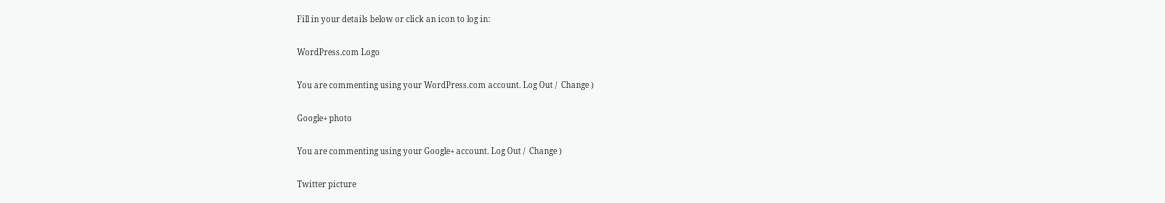Fill in your details below or click an icon to log in:

WordPress.com Logo

You are commenting using your WordPress.com account. Log Out /  Change )

Google+ photo

You are commenting using your Google+ account. Log Out /  Change )

Twitter picture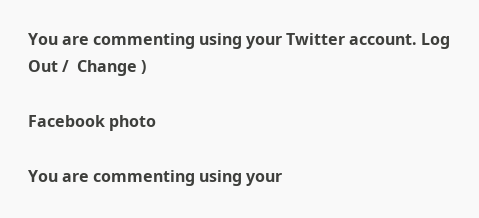You are commenting using your Twitter account. Log Out /  Change )

Facebook photo

You are commenting using your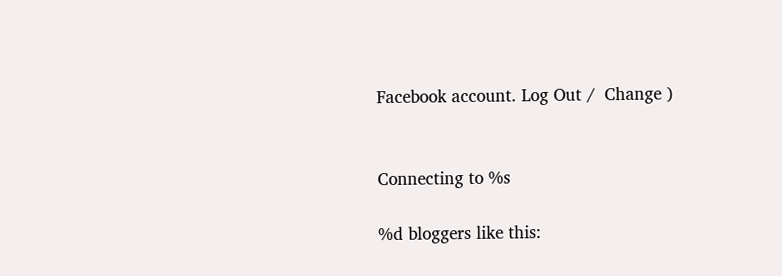Facebook account. Log Out /  Change )


Connecting to %s

%d bloggers like this: